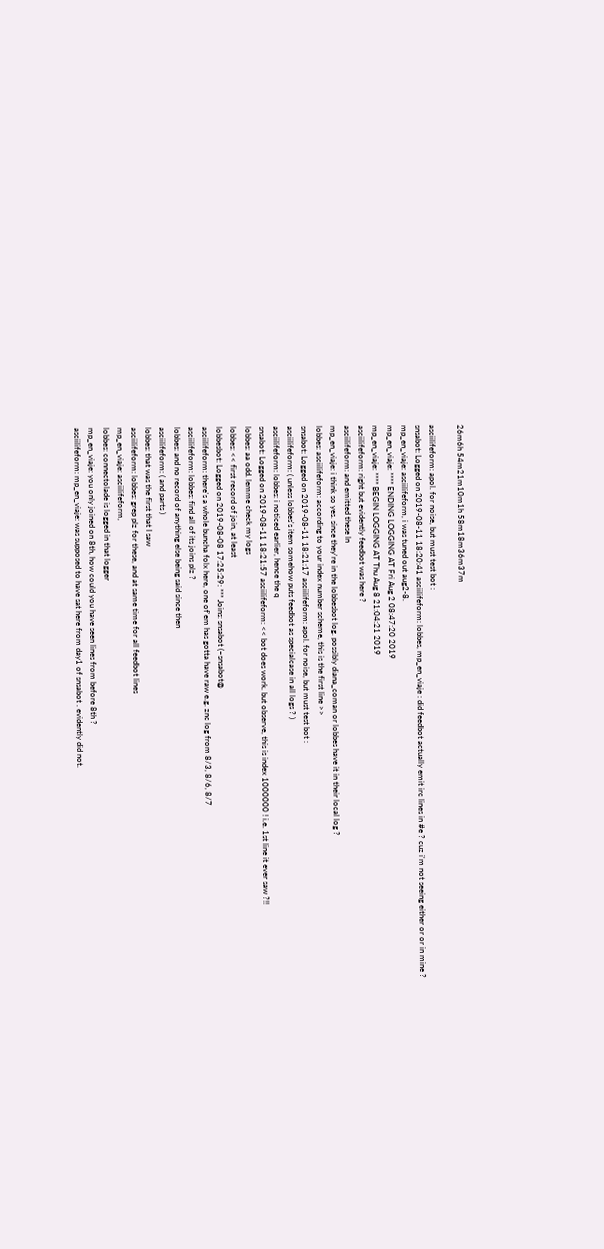26m6h 54m21m10m1h 58m18m36m37m

asciilifeform: apol. for noise, but must test bot :
snsabot: Logged on 2019-08-11 18:20:41 asciilifeform: lobbes, mp_en_viaje : did feedbot actually emit irc lines in #e ? cuz i'm not seeing either or or in mine ?
mp_en_viaje: asciilifeform, i was tuned out aug2-8.
mp_en_viaje: **** ENDING LOGGING AT Fri Aug 2 08:47:20 2019
mp_en_viaje: **** BEGIN LOGGING AT Thu Aug 8 21:04:21 2019
asciilifeform: right but evidently feedbot was here ?
asciilifeform: and emitted these ln
mp_en_viaje: i think so yes. since they're in the lobbesbot log. possibly diana_coman or lobbes have it in their local log ?
lobbes: asciilifeform: according to your index number scheme, this is the first line >>
snsabot: Logged on 2019-08-11 18:21:17 asciilifeform: apol. for noise, but must test bot :
asciilifeform: ( unless lobbes's item somehow puts feedbot as specialcase in all logs ? )
asciilifeform: lobbes: i noticed earlier, hence the q
snsabot: Logged on 2019-08-11 18:21:57 asciilifeform: << bot does work. but observe, this is index 1000000 ! i.e. 1st line it ever saw ?!!
lobbes: aa odd. lemme check my logs
lobbes: << first record of join, at least
lobbesbot: Logged on 2019-08-08 17:25:29: *** Joins: snsabot (~snsabot@
asciilifeform: there's a whole buncha folx here, one of'em has gotta have raw e.g. znc log from 8/3, 8/6, 8/7
asciilifeform: lobbes: find all of its joins plz ?
lobbes: and no record of anything else being said since then
asciilifeform: ( and parts )
lobbes: that was the first that I saw
asciilifeform: lobbes: grep plz for these, and at same time for all feedbot lines
mp_en_viaje: asciilifeform,
lobbes: connectolade is logged in that logger
mp_en_viaje: you only joined on 8th, how could you have seen lines from before 8th ?
asciilifeform: mp_en_viaje: was supposed to have sat here from day1 of snsabot . evidently did not.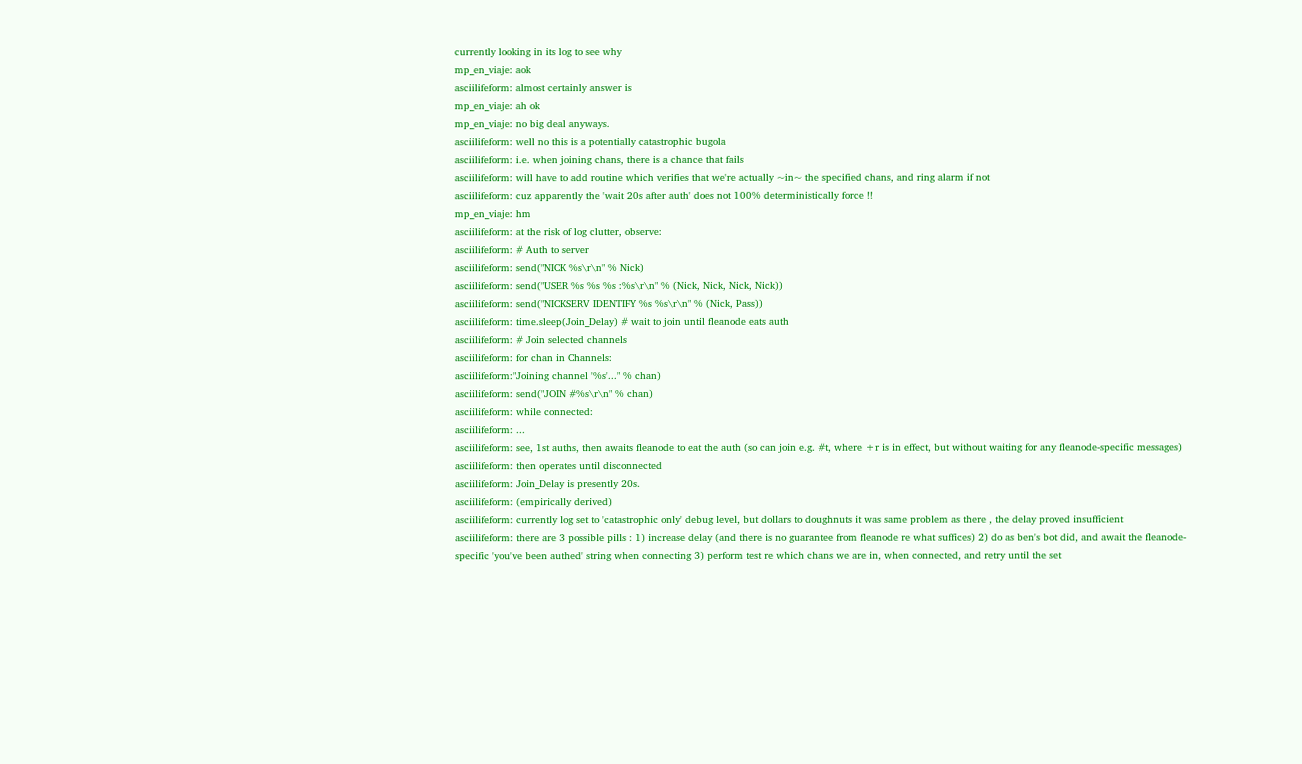currently looking in its log to see why
mp_en_viaje: aok
asciilifeform: almost certainly answer is
mp_en_viaje: ah ok
mp_en_viaje: no big deal anyways.
asciilifeform: well no this is a potentially catastrophic bugola
asciilifeform: i.e. when joining chans, there is a chance that fails
asciilifeform: will have to add routine which verifies that we're actually ~in~ the specified chans, and ring alarm if not
asciilifeform: cuz apparently the 'wait 20s after auth' does not 100% deterministically force !!
mp_en_viaje: hm
asciilifeform: at the risk of log clutter, observe:
asciilifeform: # Auth to server
asciilifeform: send("NICK %s\r\n" % Nick)
asciilifeform: send("USER %s %s %s :%s\r\n" % (Nick, Nick, Nick, Nick))
asciilifeform: send("NICKSERV IDENTIFY %s %s\r\n" % (Nick, Pass))
asciilifeform: time.sleep(Join_Delay) # wait to join until fleanode eats auth
asciilifeform: # Join selected channels
asciilifeform: for chan in Channels:
asciilifeform:"Joining channel '%s'..." % chan)
asciilifeform: send("JOIN #%s\r\n" % chan)
asciilifeform: while connected:
asciilifeform: ...
asciilifeform: see, 1st auths, then awaits fleanode to eat the auth (so can join e.g. #t, where +r is in effect, but without waiting for any fleanode-specific messages)
asciilifeform: then operates until disconnected
asciilifeform: Join_Delay is presently 20s.
asciilifeform: (empirically derived)
asciilifeform: currently log set to 'catastrophic only' debug level, but dollars to doughnuts it was same problem as there , the delay proved insufficient
asciilifeform: there are 3 possible pills : 1) increase delay (and there is no guarantee from fleanode re what suffices) 2) do as ben's bot did, and await the fleanode-specific 'you've been authed' string when connecting 3) perform test re which chans we are in, when connected, and retry until the set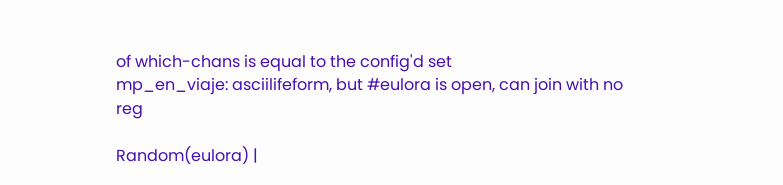of which-chans is equal to the config'd set
mp_en_viaje: asciilifeform, but #eulora is open, can join with no reg

Random(eulora) |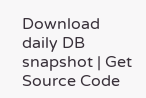Download daily DB snapshot | Get Source Code